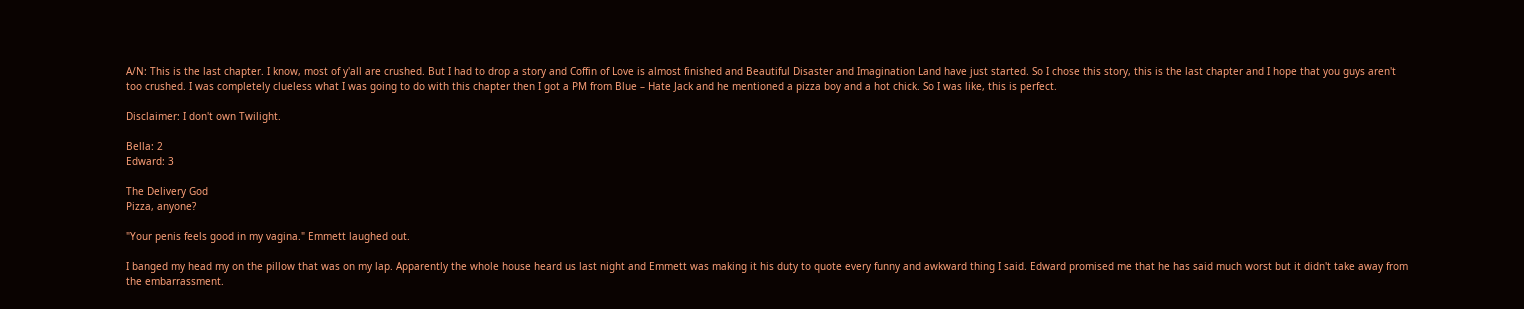A/N: This is the last chapter. I know, most of y'all are crushed. But I had to drop a story and Coffin of Love is almost finished and Beautiful Disaster and Imagination Land have just started. So I chose this story, this is the last chapter and I hope that you guys aren't too crushed. I was completely clueless what I was going to do with this chapter then I got a PM from Blue – Hate Jack and he mentioned a pizza boy and a hot chick. So I was like, this is perfect.

Disclaimer: I don't own Twilight.

Bella: 2
Edward: 3

The Delivery God
Pizza, anyone?

"Your penis feels good in my vagina." Emmett laughed out.

I banged my head my on the pillow that was on my lap. Apparently the whole house heard us last night and Emmett was making it his duty to quote every funny and awkward thing I said. Edward promised me that he has said much worst but it didn't take away from the embarrassment.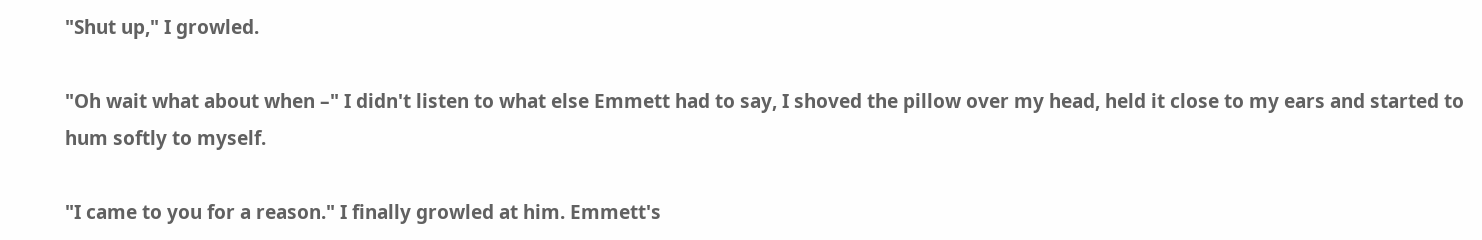"Shut up," I growled.

"Oh wait what about when –" I didn't listen to what else Emmett had to say, I shoved the pillow over my head, held it close to my ears and started to hum softly to myself.

"I came to you for a reason." I finally growled at him. Emmett's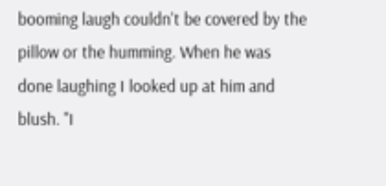booming laugh couldn't be covered by the pillow or the humming. When he was done laughing I looked up at him and blush. "I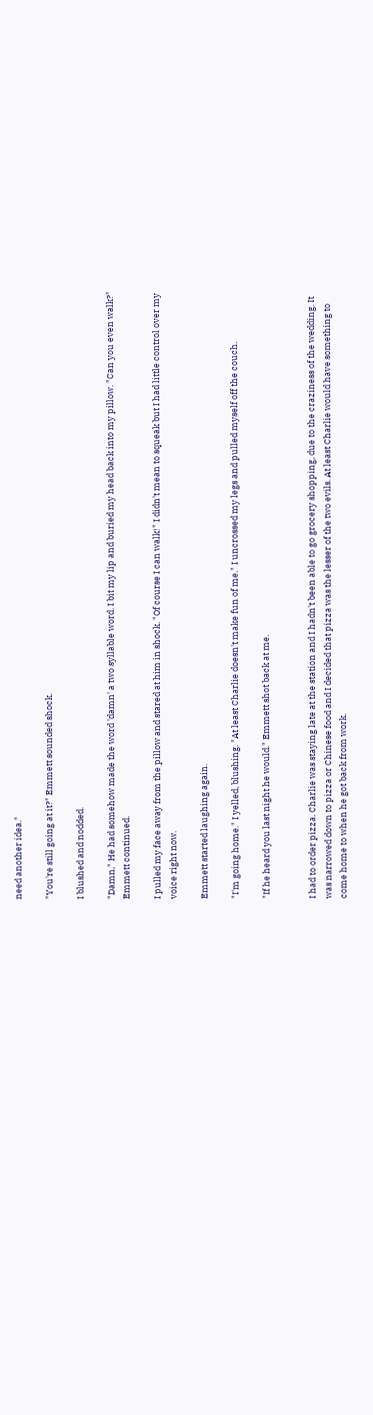need another idea."

"You're still going at it?" Emmett sounded shock.

I blushed and nodded.

"Damn," He had somehow made the word 'damn' a two syllable word. I bit my lip and buried my head back into my pillow. "Can you even walk?" Emmett continued.

I pulled my face away from the pillow and stared at him in shock. "Of course I can walk!" I didn't mean to squeak but I had little control over my voice right now.

Emmett started laughing again.

"I'm going home." I yelled, blushing. "At least Charlie doesn't make fun of me." I uncrossed my legs and pulled myself off the couch.

"If he heard you last night he would." Emmett shot back at me.


I had to order pizza. Charlie was staying late at the station and I hadn't been able to go grocery shopping, due to the craziness of the wedding. It was narrowed down to pizza or Chinese food and I decided that pizza was the lesser of the two evils. At least Charlie would have something to come home to when he got back from work.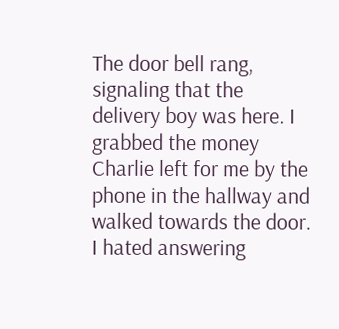The door bell rang, signaling that the delivery boy was here. I grabbed the money Charlie left for me by the phone in the hallway and walked towards the door. I hated answering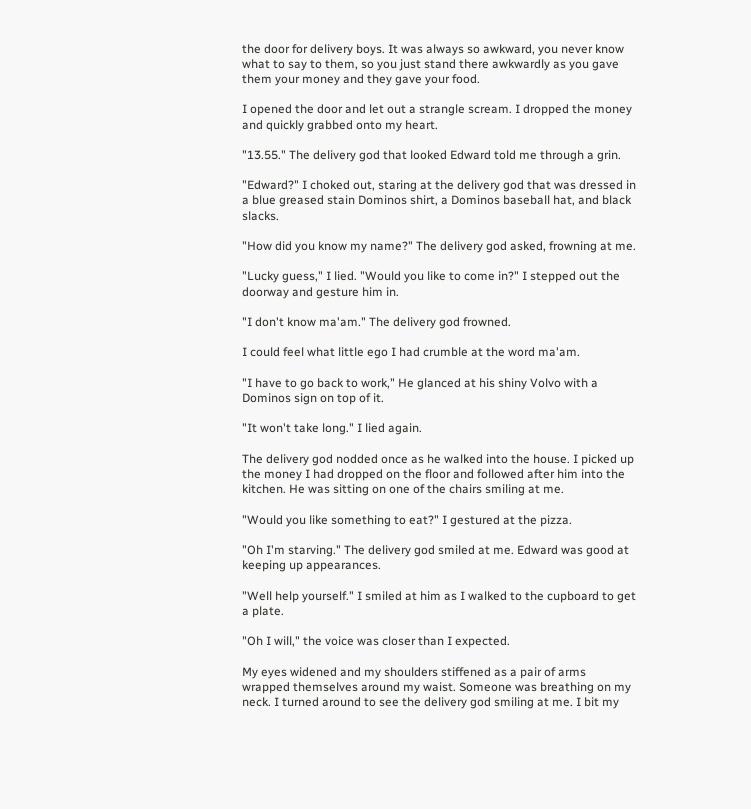the door for delivery boys. It was always so awkward, you never know what to say to them, so you just stand there awkwardly as you gave them your money and they gave your food.

I opened the door and let out a strangle scream. I dropped the money and quickly grabbed onto my heart.

"13.55." The delivery god that looked Edward told me through a grin.

"Edward?" I choked out, staring at the delivery god that was dressed in a blue greased stain Dominos shirt, a Dominos baseball hat, and black slacks.

"How did you know my name?" The delivery god asked, frowning at me.

"Lucky guess," I lied. "Would you like to come in?" I stepped out the doorway and gesture him in.

"I don't know ma'am." The delivery god frowned.

I could feel what little ego I had crumble at the word ma'am.

"I have to go back to work," He glanced at his shiny Volvo with a Dominos sign on top of it.

"It won't take long." I lied again.

The delivery god nodded once as he walked into the house. I picked up the money I had dropped on the floor and followed after him into the kitchen. He was sitting on one of the chairs smiling at me.

"Would you like something to eat?" I gestured at the pizza.

"Oh I'm starving." The delivery god smiled at me. Edward was good at keeping up appearances.

"Well help yourself." I smiled at him as I walked to the cupboard to get a plate.

"Oh I will," the voice was closer than I expected.

My eyes widened and my shoulders stiffened as a pair of arms wrapped themselves around my waist. Someone was breathing on my neck. I turned around to see the delivery god smiling at me. I bit my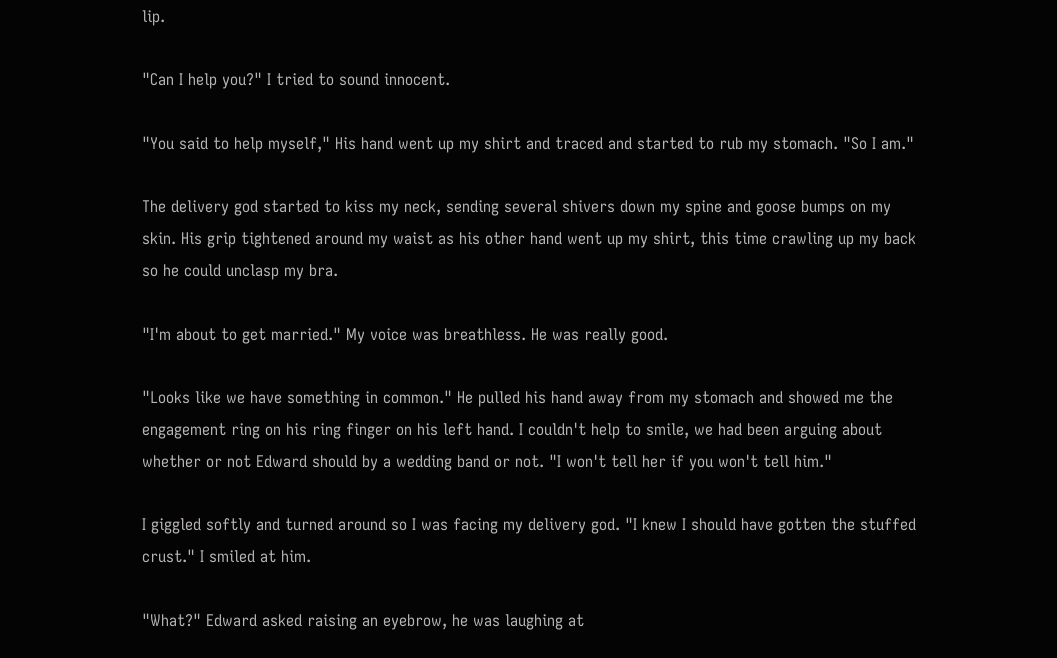lip.

"Can I help you?" I tried to sound innocent.

"You said to help myself," His hand went up my shirt and traced and started to rub my stomach. "So I am."

The delivery god started to kiss my neck, sending several shivers down my spine and goose bumps on my skin. His grip tightened around my waist as his other hand went up my shirt, this time crawling up my back so he could unclasp my bra.

"I'm about to get married." My voice was breathless. He was really good.

"Looks like we have something in common." He pulled his hand away from my stomach and showed me the engagement ring on his ring finger on his left hand. I couldn't help to smile, we had been arguing about whether or not Edward should by a wedding band or not. "I won't tell her if you won't tell him."

I giggled softly and turned around so I was facing my delivery god. "I knew I should have gotten the stuffed crust." I smiled at him.

"What?" Edward asked raising an eyebrow, he was laughing at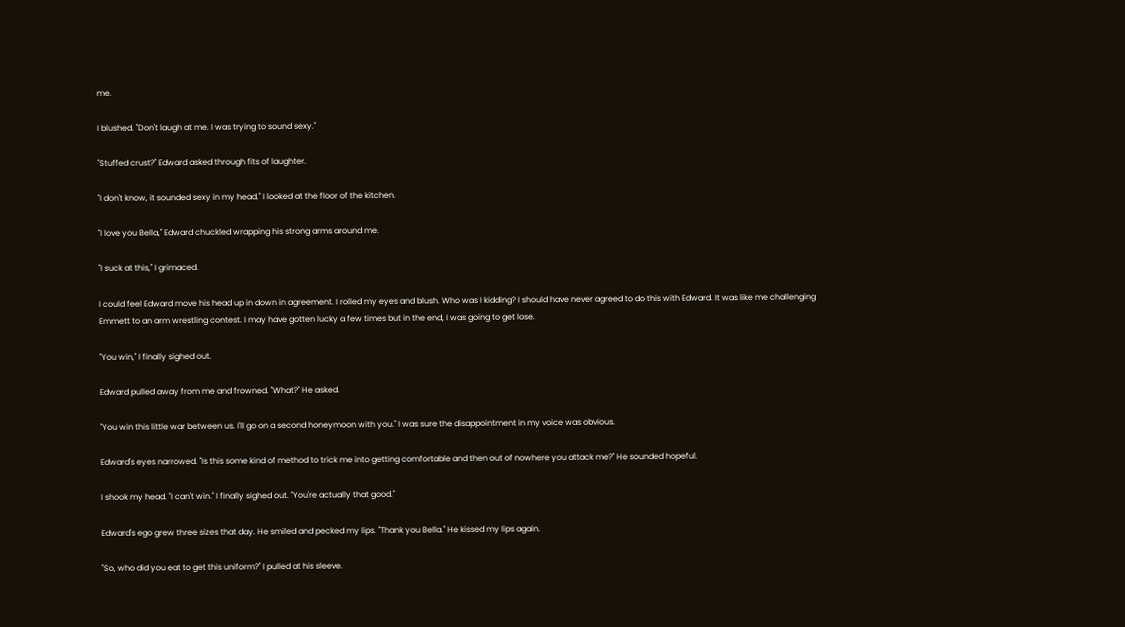me.

I blushed. "Don't laugh at me. I was trying to sound sexy."

"Stuffed crust?" Edward asked through fits of laughter.

"I don't know, it sounded sexy in my head." I looked at the floor of the kitchen.

"I love you Bella," Edward chuckled wrapping his strong arms around me.

"I suck at this," I grimaced.

I could feel Edward move his head up in down in agreement. I rolled my eyes and blush. Who was I kidding? I should have never agreed to do this with Edward. It was like me challenging Emmett to an arm wrestling contest. I may have gotten lucky a few times but in the end, I was going to get lose.

"You win," I finally sighed out.

Edward pulled away from me and frowned. "What?" He asked.

"You win this little war between us. I'll go on a second honeymoon with you." I was sure the disappointment in my voice was obvious.

Edward's eyes narrowed. "Is this some kind of method to trick me into getting comfortable and then out of nowhere you attack me?" He sounded hopeful.

I shook my head. "I can't win." I finally sighed out. "You're actually that good."

Edward's ego grew three sizes that day. He smiled and pecked my lips. "Thank you Bella." He kissed my lips again.

"So, who did you eat to get this uniform?" I pulled at his sleeve.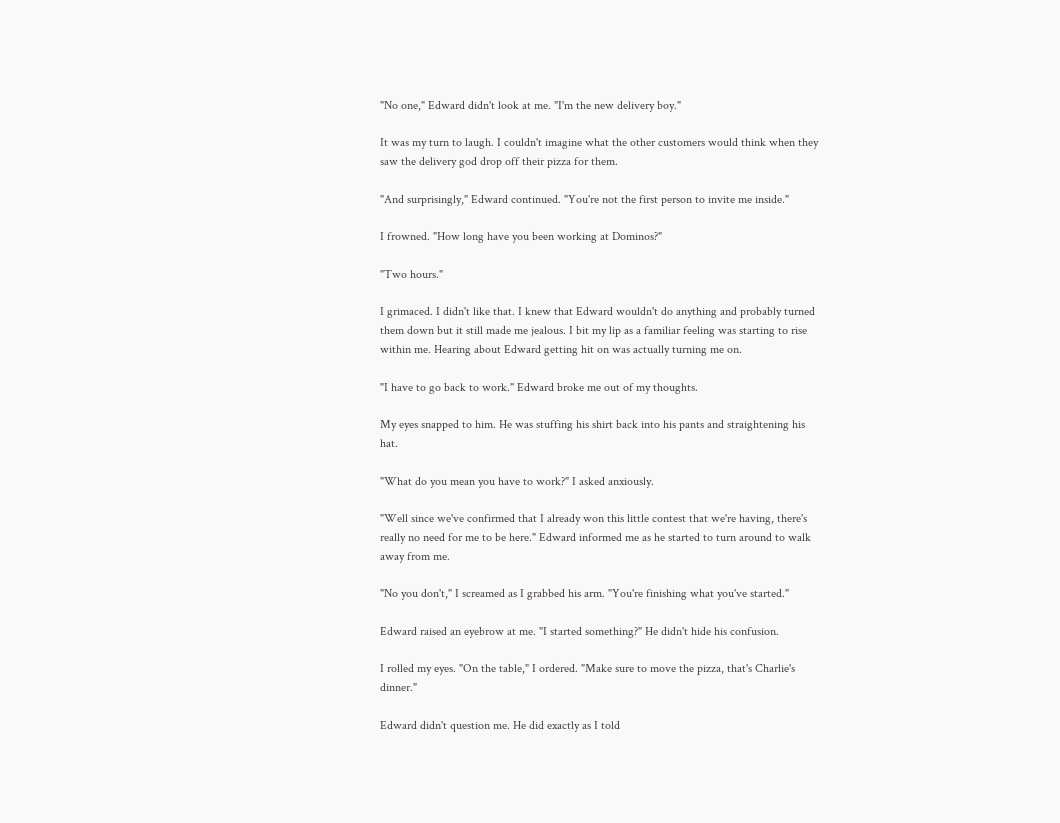"No one," Edward didn't look at me. "I'm the new delivery boy."

It was my turn to laugh. I couldn't imagine what the other customers would think when they saw the delivery god drop off their pizza for them.

"And surprisingly," Edward continued. "You're not the first person to invite me inside."

I frowned. "How long have you been working at Dominos?"

"Two hours."

I grimaced. I didn't like that. I knew that Edward wouldn't do anything and probably turned them down but it still made me jealous. I bit my lip as a familiar feeling was starting to rise within me. Hearing about Edward getting hit on was actually turning me on.

"I have to go back to work." Edward broke me out of my thoughts.

My eyes snapped to him. He was stuffing his shirt back into his pants and straightening his hat.

"What do you mean you have to work?" I asked anxiously.

"Well since we've confirmed that I already won this little contest that we're having, there's really no need for me to be here." Edward informed me as he started to turn around to walk away from me.

"No you don't," I screamed as I grabbed his arm. "You're finishing what you've started."

Edward raised an eyebrow at me. "I started something?" He didn't hide his confusion.

I rolled my eyes. "On the table," I ordered. "Make sure to move the pizza, that's Charlie's dinner."

Edward didn't question me. He did exactly as I told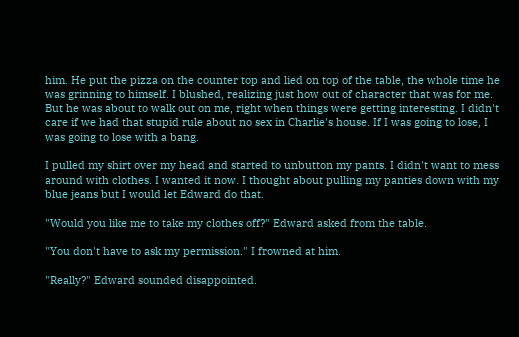him. He put the pizza on the counter top and lied on top of the table, the whole time he was grinning to himself. I blushed, realizing just how out of character that was for me. But he was about to walk out on me, right when things were getting interesting. I didn't care if we had that stupid rule about no sex in Charlie's house. If I was going to lose, I was going to lose with a bang.

I pulled my shirt over my head and started to unbutton my pants. I didn't want to mess around with clothes. I wanted it now. I thought about pulling my panties down with my blue jeans but I would let Edward do that.

"Would you like me to take my clothes off?" Edward asked from the table.

"You don't have to ask my permission." I frowned at him.

"Really?" Edward sounded disappointed.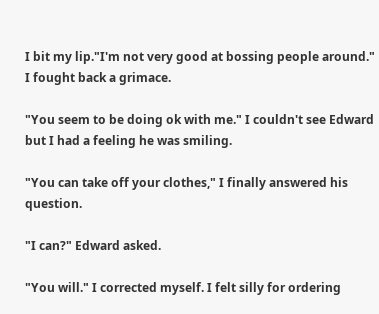I bit my lip."I'm not very good at bossing people around." I fought back a grimace.

"You seem to be doing ok with me." I couldn't see Edward but I had a feeling he was smiling.

"You can take off your clothes," I finally answered his question.

"I can?" Edward asked.

"You will." I corrected myself. I felt silly for ordering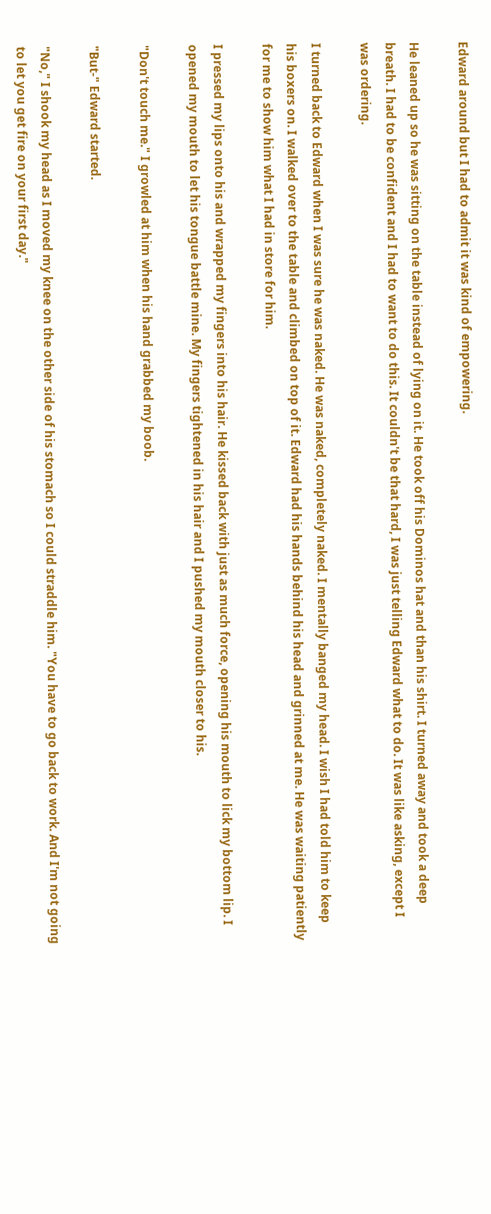Edward around but I had to admit it was kind of empowering.

He leaned up so he was sitting on the table instead of lying on it. He took off his Dominos hat and than his shirt. I turned away and took a deep breath. I had to be confident and I had to want to do this. It couldn't be that hard, I was just telling Edward what to do. It was like asking, except I was ordering.

I turned back to Edward when I was sure he was naked. He was naked, completely naked. I mentally banged my head. I wish I had told him to keep his boxers on. I walked over to the table and climbed on top of it. Edward had his hands behind his head and grinned at me. He was waiting patiently for me to show him what I had in store for him.

I pressed my lips onto his and wrapped my fingers into his hair. He kissed back with just as much force, opening his mouth to lick my bottom lip. I opened my mouth to let his tongue battle mine. My fingers tightened in his hair and I pushed my mouth closer to his.

"Don't touch me." I growled at him when his hand grabbed my boob.

"But-" Edward started.

"No," I shook my head as I moved my knee on the other side of his stomach so I could straddle him. "You have to go back to work. And I'm not going to let you get fire on your first day."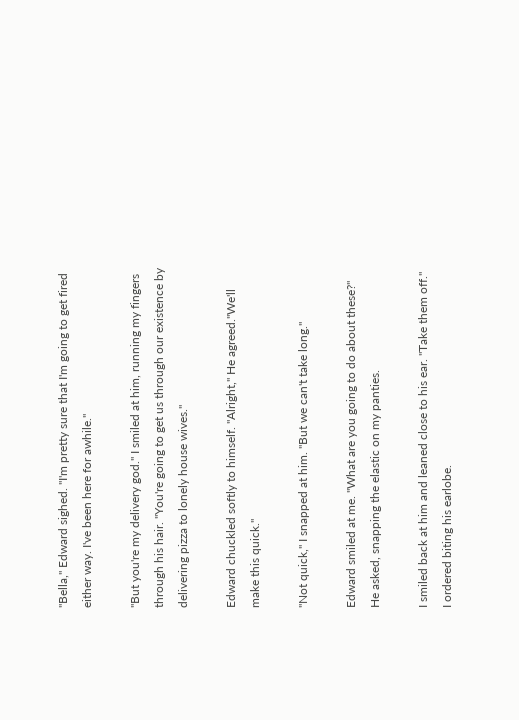"Bella," Edward sighed. "I'm pretty sure that I'm going to get fired either way. I've been here for awhile."

"But you're my delivery god." I smiled at him, running my fingers through his hair. "You're going to get us through our existence by delivering pizza to lonely house wives."

Edward chuckled softly to himself. "Alright," He agreed."We'll make this quick."

"Not quick," I snapped at him. "But we can't take long."

Edward smiled at me. "What are you going to do about these?" He asked, snapping the elastic on my panties.

I smiled back at him and leaned close to his ear. "Take them off." I ordered biting his earlobe.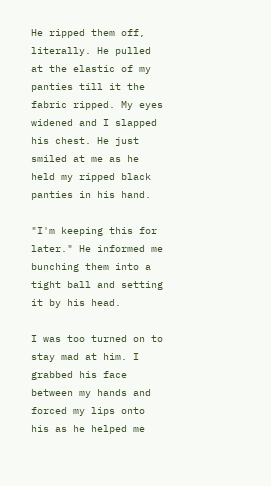He ripped them off, literally. He pulled at the elastic of my panties till it the fabric ripped. My eyes widened and I slapped his chest. He just smiled at me as he held my ripped black panties in his hand.

"I'm keeping this for later." He informed me bunching them into a tight ball and setting it by his head.

I was too turned on to stay mad at him. I grabbed his face between my hands and forced my lips onto his as he helped me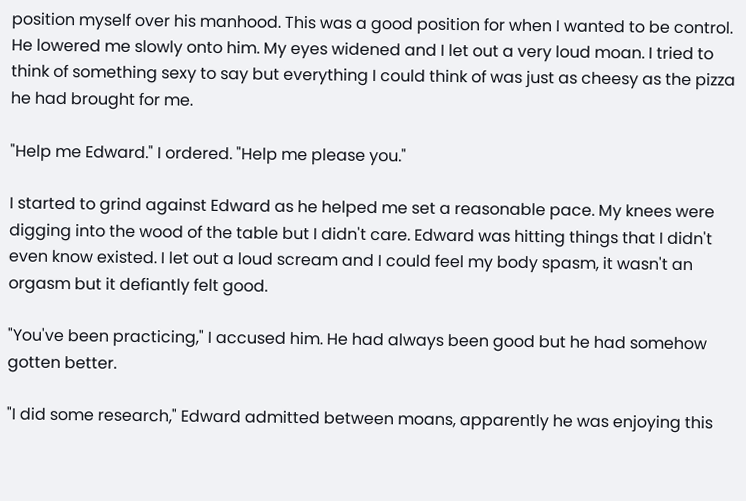position myself over his manhood. This was a good position for when I wanted to be control. He lowered me slowly onto him. My eyes widened and I let out a very loud moan. I tried to think of something sexy to say but everything I could think of was just as cheesy as the pizza he had brought for me.

"Help me Edward." I ordered. "Help me please you."

I started to grind against Edward as he helped me set a reasonable pace. My knees were digging into the wood of the table but I didn't care. Edward was hitting things that I didn't even know existed. I let out a loud scream and I could feel my body spasm, it wasn't an orgasm but it defiantly felt good.

"You've been practicing," I accused him. He had always been good but he had somehow gotten better.

"I did some research," Edward admitted between moans, apparently he was enjoying this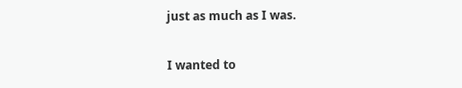just as much as I was.

I wanted to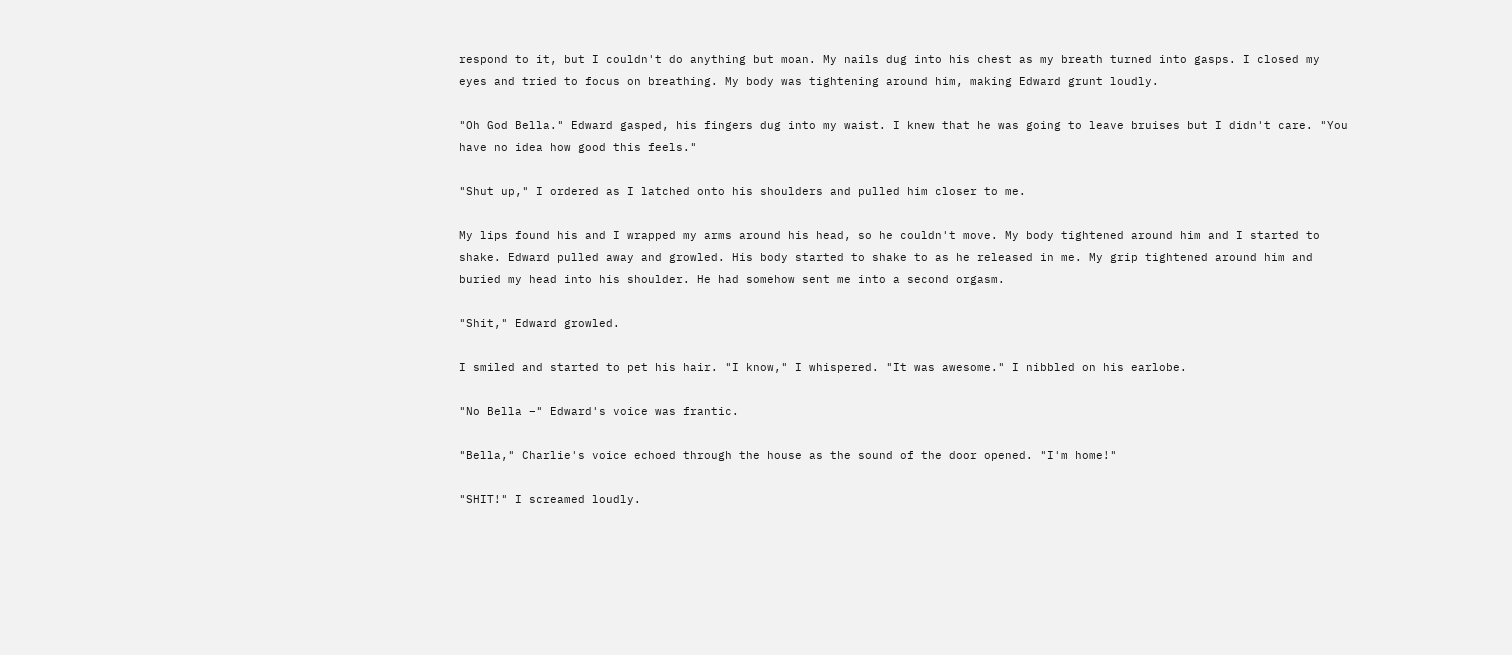respond to it, but I couldn't do anything but moan. My nails dug into his chest as my breath turned into gasps. I closed my eyes and tried to focus on breathing. My body was tightening around him, making Edward grunt loudly.

"Oh God Bella." Edward gasped, his fingers dug into my waist. I knew that he was going to leave bruises but I didn't care. "You have no idea how good this feels."

"Shut up," I ordered as I latched onto his shoulders and pulled him closer to me.

My lips found his and I wrapped my arms around his head, so he couldn't move. My body tightened around him and I started to shake. Edward pulled away and growled. His body started to shake to as he released in me. My grip tightened around him and buried my head into his shoulder. He had somehow sent me into a second orgasm.

"Shit," Edward growled.

I smiled and started to pet his hair. "I know," I whispered. "It was awesome." I nibbled on his earlobe.

"No Bella –" Edward's voice was frantic.

"Bella," Charlie's voice echoed through the house as the sound of the door opened. "I'm home!"

"SHIT!" I screamed loudly.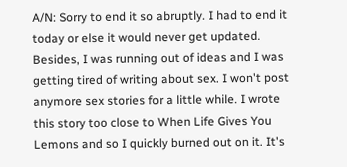A/N: Sorry to end it so abruptly. I had to end it today or else it would never get updated. Besides, I was running out of ideas and I was getting tired of writing about sex. I won't post anymore sex stories for a little while. I wrote this story too close to When Life Gives You Lemons and so I quickly burned out on it. It's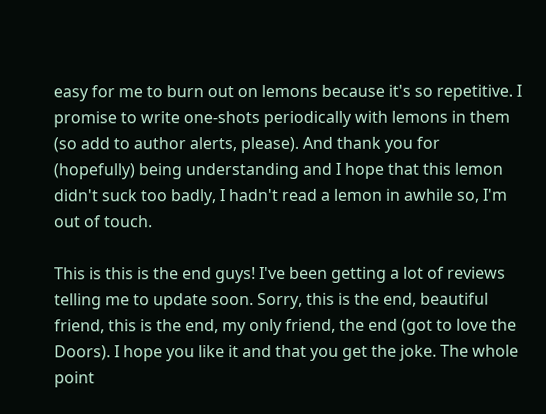easy for me to burn out on lemons because it's so repetitive. I promise to write one-shots periodically with lemons in them (so add to author alerts, please). And thank you for (hopefully) being understanding and I hope that this lemon didn't suck too badly, I hadn't read a lemon in awhile so, I'm out of touch.

This is this is the end guys! I've been getting a lot of reviews telling me to update soon. Sorry, this is the end, beautiful friend, this is the end, my only friend, the end (got to love the Doors). I hope you like it and that you get the joke. The whole point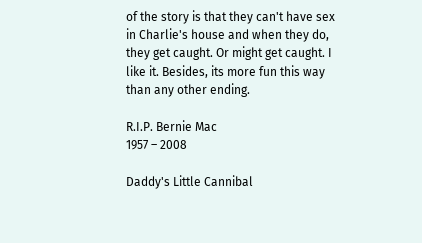of the story is that they can't have sex in Charlie's house and when they do, they get caught. Or might get caught. I like it. Besides, its more fun this way than any other ending.

R.I.P. Bernie Mac
1957 – 2008

Daddy's Little Cannibal